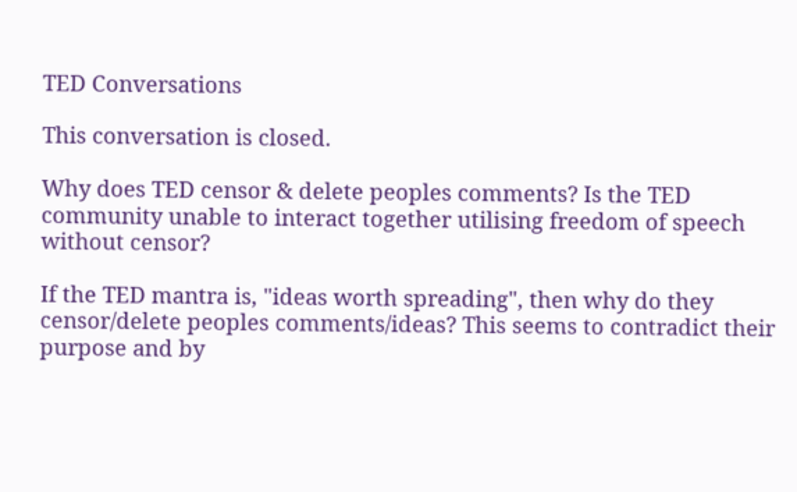TED Conversations

This conversation is closed.

Why does TED censor & delete peoples comments? Is the TED community unable to interact together utilising freedom of speech without censor?

If the TED mantra is, "ideas worth spreading", then why do they censor/delete peoples comments/ideas? This seems to contradict their purpose and by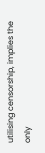utilising censorship, implies the only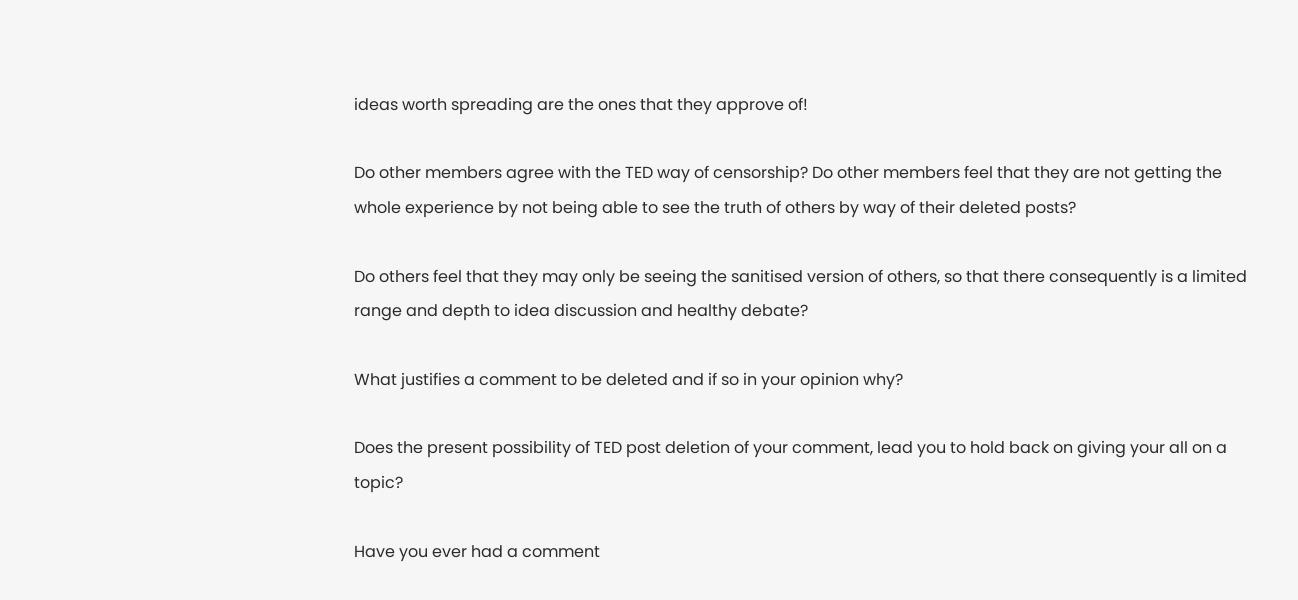ideas worth spreading are the ones that they approve of!

Do other members agree with the TED way of censorship? Do other members feel that they are not getting the whole experience by not being able to see the truth of others by way of their deleted posts?

Do others feel that they may only be seeing the sanitised version of others, so that there consequently is a limited range and depth to idea discussion and healthy debate?

What justifies a comment to be deleted and if so in your opinion why?

Does the present possibility of TED post deletion of your comment, lead you to hold back on giving your all on a topic?

Have you ever had a comment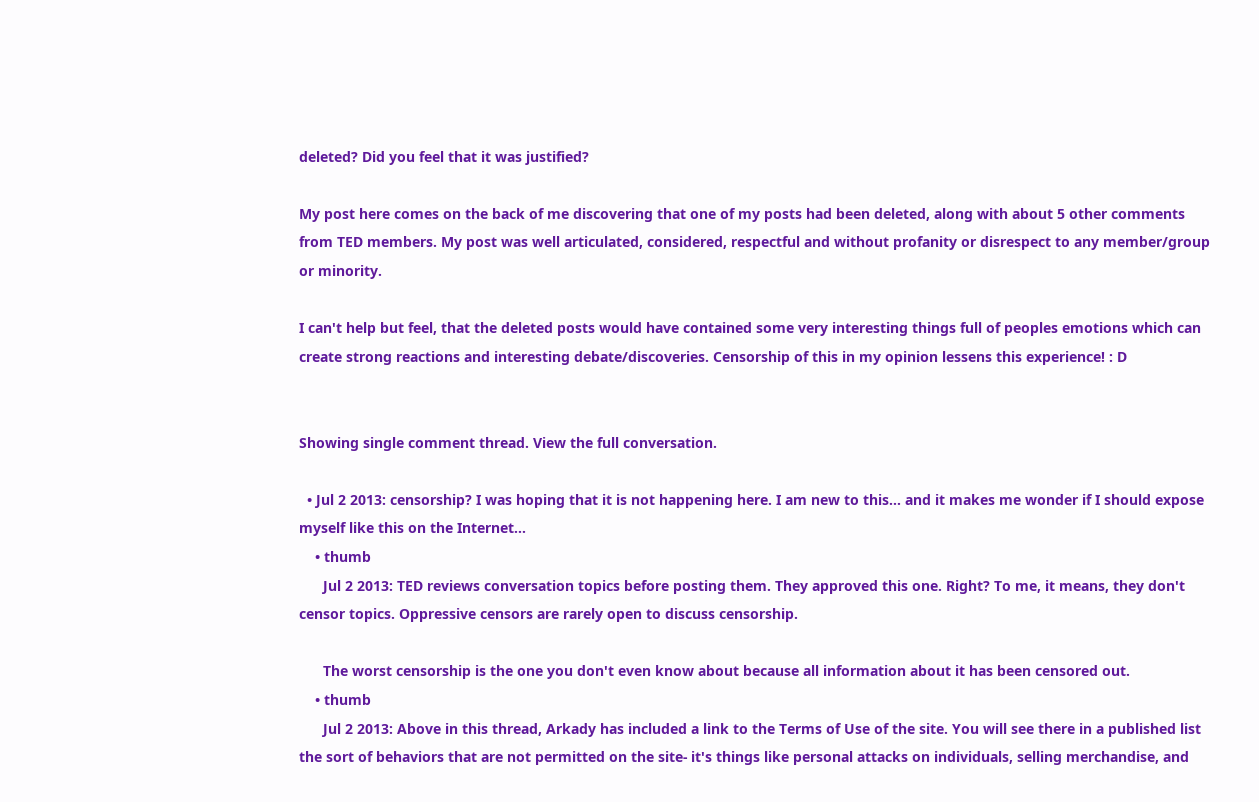deleted? Did you feel that it was justified?

My post here comes on the back of me discovering that one of my posts had been deleted, along with about 5 other comments from TED members. My post was well articulated, considered, respectful and without profanity or disrespect to any member/group or minority.

I can't help but feel, that the deleted posts would have contained some very interesting things full of peoples emotions which can create strong reactions and interesting debate/discoveries. Censorship of this in my opinion lessens this experience! : D


Showing single comment thread. View the full conversation.

  • Jul 2 2013: censorship? I was hoping that it is not happening here. I am new to this... and it makes me wonder if I should expose myself like this on the Internet...
    • thumb
      Jul 2 2013: TED reviews conversation topics before posting them. They approved this one. Right? To me, it means, they don't censor topics. Oppressive censors are rarely open to discuss censorship.

      The worst censorship is the one you don't even know about because all information about it has been censored out.
    • thumb
      Jul 2 2013: Above in this thread, Arkady has included a link to the Terms of Use of the site. You will see there in a published list the sort of behaviors that are not permitted on the site- it's things like personal attacks on individuals, selling merchandise, and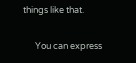things like that.

      You can express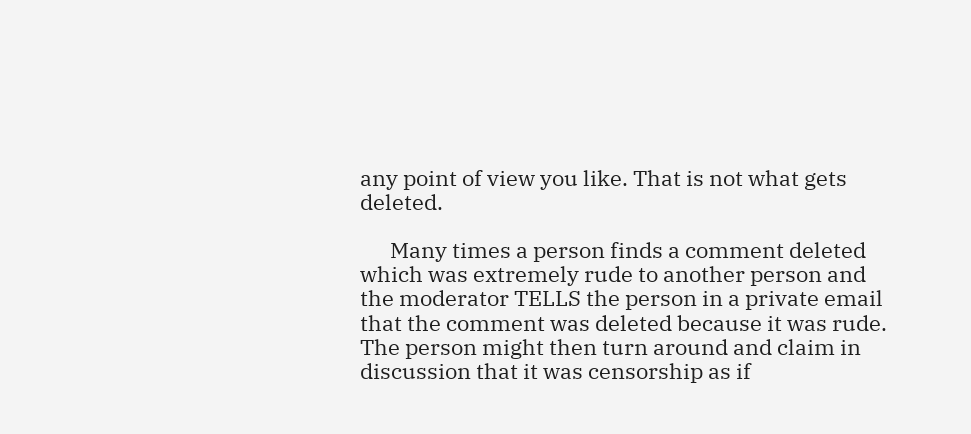any point of view you like. That is not what gets deleted.

      Many times a person finds a comment deleted which was extremely rude to another person and the moderator TELLS the person in a private email that the comment was deleted because it was rude. The person might then turn around and claim in discussion that it was censorship as if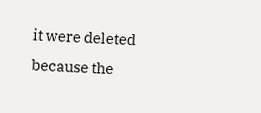it were deleted because the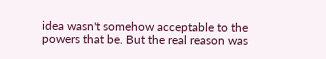idea wasn't somehow acceptable to the powers that be. But the real reason was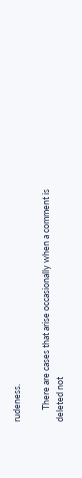rudeness.

      There are cases that arise occasionally when a comment is deleted not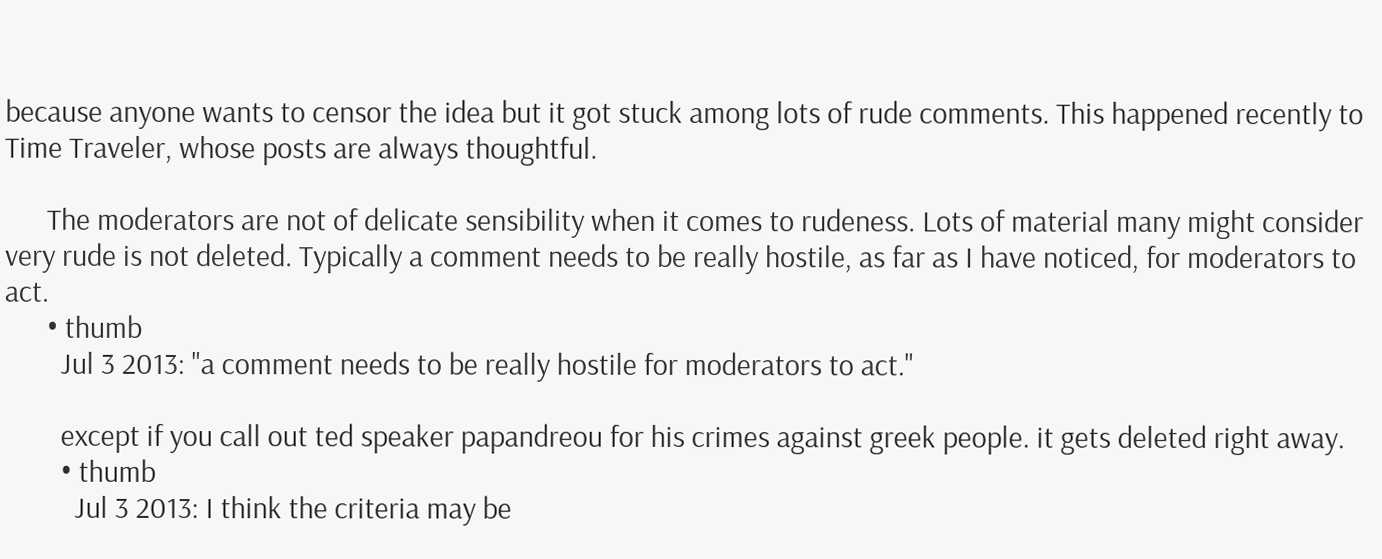because anyone wants to censor the idea but it got stuck among lots of rude comments. This happened recently to Time Traveler, whose posts are always thoughtful.

      The moderators are not of delicate sensibility when it comes to rudeness. Lots of material many might consider very rude is not deleted. Typically a comment needs to be really hostile, as far as I have noticed, for moderators to act.
      • thumb
        Jul 3 2013: "a comment needs to be really hostile for moderators to act."

        except if you call out ted speaker papandreou for his crimes against greek people. it gets deleted right away.
        • thumb
          Jul 3 2013: I think the criteria may be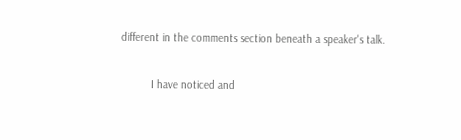different in the comments section beneath a speaker's talk.

          I have noticed and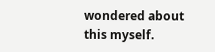wondered about this myself.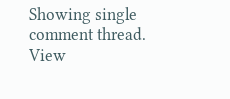Showing single comment thread. View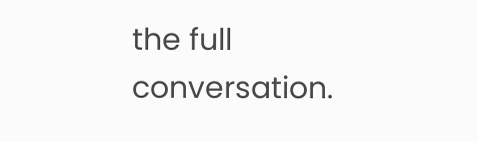the full conversation.